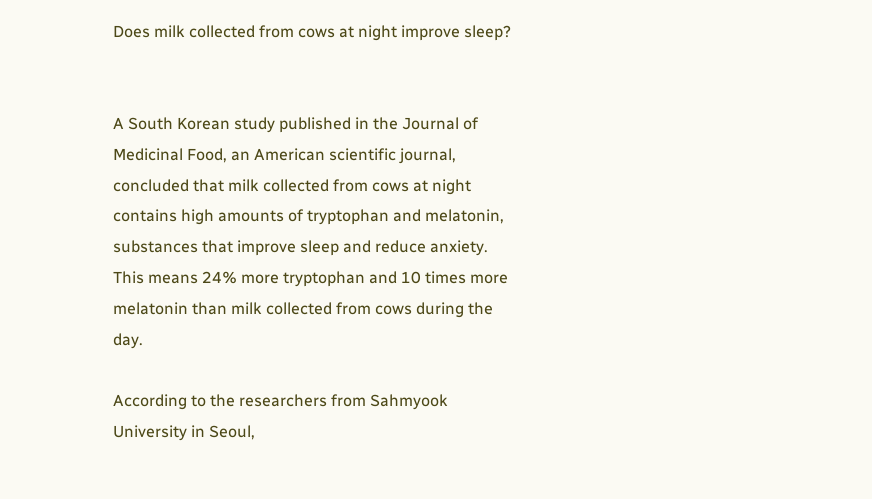Does milk collected from cows at night improve sleep?


A South Korean study published in the Journal of Medicinal Food, an American scientific journal, concluded that milk collected from cows at night contains high amounts of tryptophan and melatonin, substances that improve sleep and reduce anxiety. This means 24% more tryptophan and 10 times more melatonin than milk collected from cows during the day.

According to the researchers from Sahmyook University in Seoul,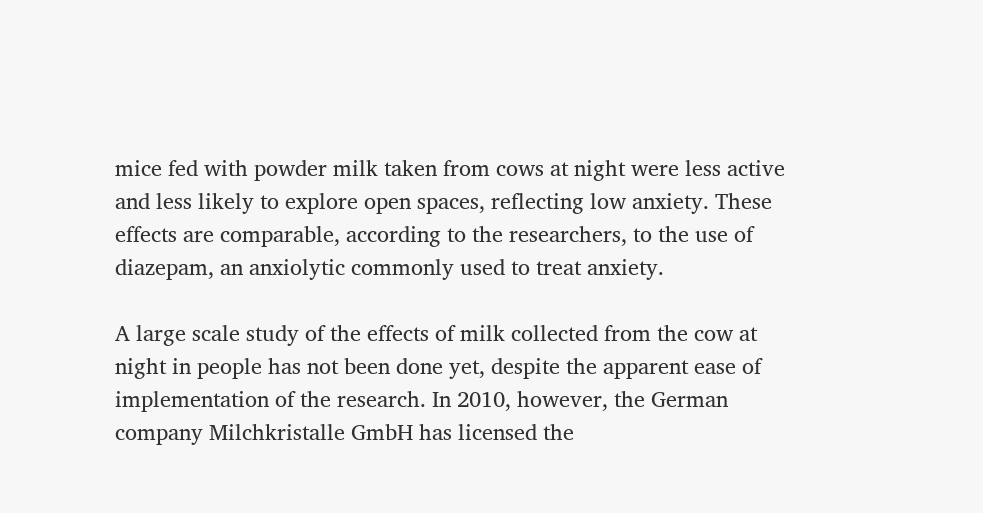mice fed with powder milk taken from cows at night were less active and less likely to explore open spaces, reflecting low anxiety. These effects are comparable, according to the researchers, to the use of diazepam, an anxiolytic commonly used to treat anxiety.

A large scale study of the effects of milk collected from the cow at night in people has not been done yet, despite the apparent ease of implementation of the research. In 2010, however, the German company Milchkristalle GmbH has licensed the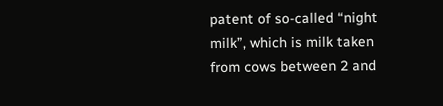patent of so-called “night milk”, which is milk taken from cows between 2 and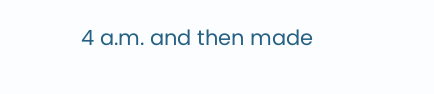4 a.m. and then made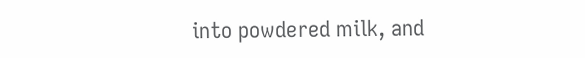into powdered milk, and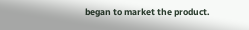began to market the product.